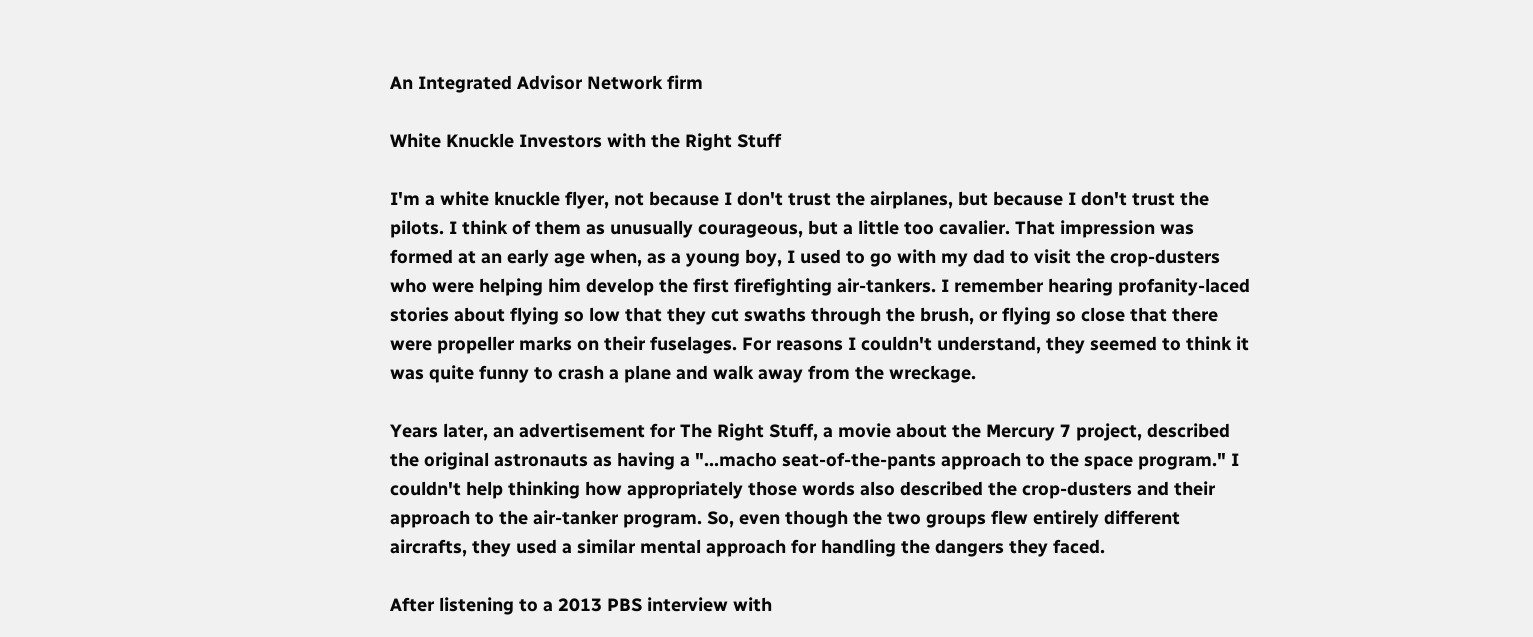An Integrated Advisor Network firm

White Knuckle Investors with the Right Stuff

I'm a white knuckle flyer, not because I don't trust the airplanes, but because I don't trust the pilots. I think of them as unusually courageous, but a little too cavalier. That impression was formed at an early age when, as a young boy, I used to go with my dad to visit the crop-dusters who were helping him develop the first firefighting air-tankers. I remember hearing profanity-laced stories about flying so low that they cut swaths through the brush, or flying so close that there were propeller marks on their fuselages. For reasons I couldn't understand, they seemed to think it was quite funny to crash a plane and walk away from the wreckage.

Years later, an advertisement for The Right Stuff, a movie about the Mercury 7 project, described the original astronauts as having a "...macho seat-of-the-pants approach to the space program." I couldn't help thinking how appropriately those words also described the crop-dusters and their approach to the air-tanker program. So, even though the two groups flew entirely different aircrafts, they used a similar mental approach for handling the dangers they faced.

After listening to a 2013 PBS interview with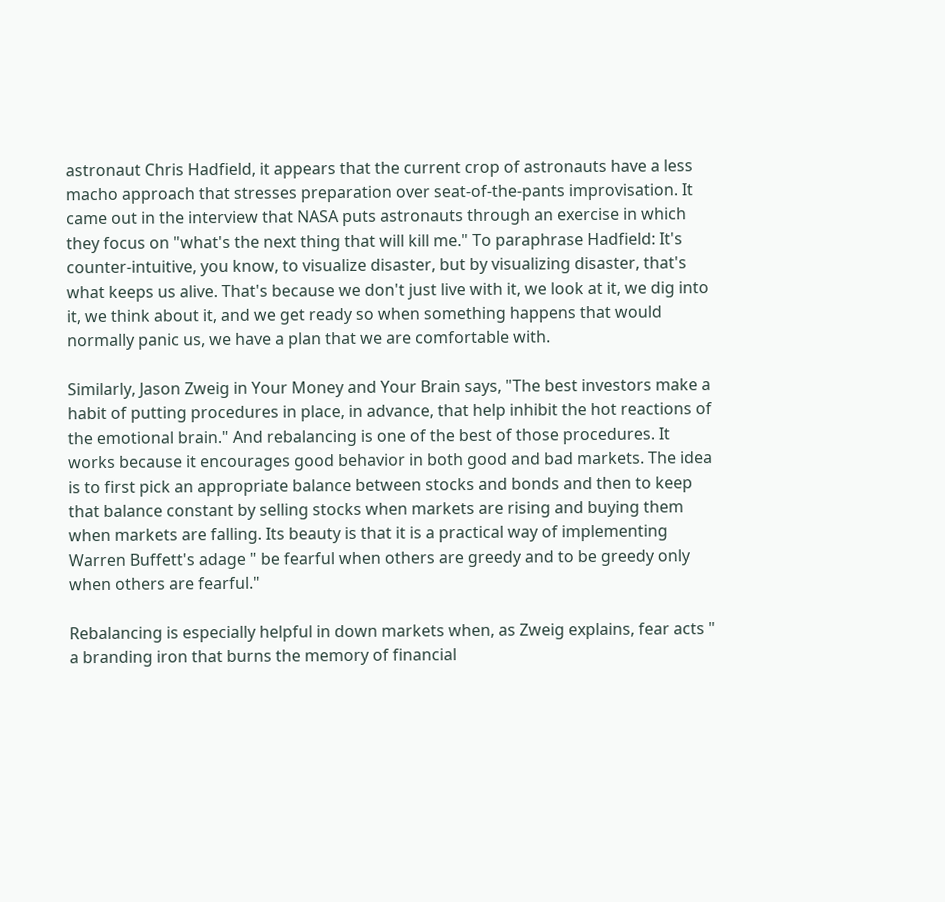astronaut Chris Hadfield, it appears that the current crop of astronauts have a less macho approach that stresses preparation over seat-of-the-pants improvisation. It came out in the interview that NASA puts astronauts through an exercise in which they focus on "what's the next thing that will kill me." To paraphrase Hadfield: It's counter-intuitive, you know, to visualize disaster, but by visualizing disaster, that's what keeps us alive. That's because we don't just live with it, we look at it, we dig into it, we think about it, and we get ready so when something happens that would normally panic us, we have a plan that we are comfortable with.

Similarly, Jason Zweig in Your Money and Your Brain says, "The best investors make a habit of putting procedures in place, in advance, that help inhibit the hot reactions of the emotional brain." And rebalancing is one of the best of those procedures. It works because it encourages good behavior in both good and bad markets. The idea is to first pick an appropriate balance between stocks and bonds and then to keep that balance constant by selling stocks when markets are rising and buying them when markets are falling. Its beauty is that it is a practical way of implementing Warren Buffett's adage " be fearful when others are greedy and to be greedy only when others are fearful."

Rebalancing is especially helpful in down markets when, as Zweig explains, fear acts " a branding iron that burns the memory of financial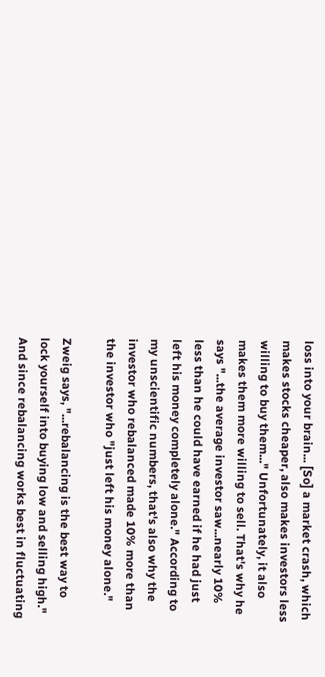loss into your brain... [So] a market crash, which makes stocks cheaper, also makes investors less willing to buy them..." Unfortunately, it also makes them more willing to sell. That's why he says "...the average investor saw...nearly 10% less than he could have earned if he had just left his money completely alone." According to my unscientific numbers, that's also why the investor who rebalanced made 10% more than the investor who "just left his money alone."

Zweig says, "...rebalancing is the best way to lock yourself into buying low and selling high." And since rebalancing works best in fluctuating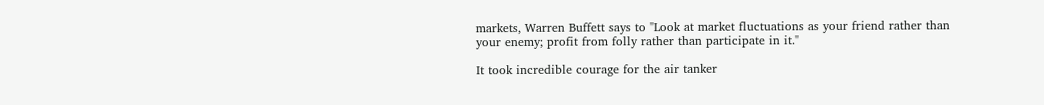markets, Warren Buffett says to "Look at market fluctuations as your friend rather than your enemy; profit from folly rather than participate in it."

It took incredible courage for the air tanker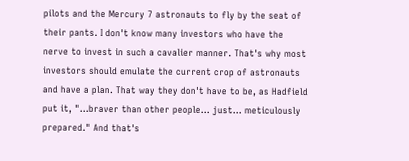pilots and the Mercury 7 astronauts to fly by the seat of their pants. I don't know many investors who have the nerve to invest in such a cavalier manner. That's why most investors should emulate the current crop of astronauts and have a plan. That way they don't have to be, as Hadfield put it, "...braver than other people... just... meticulously prepared." And that's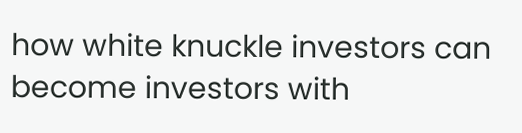how white knuckle investors can become investors with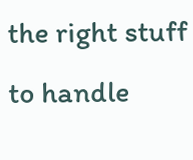the right stuff to handle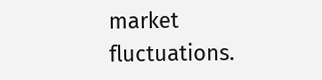market fluctuations.